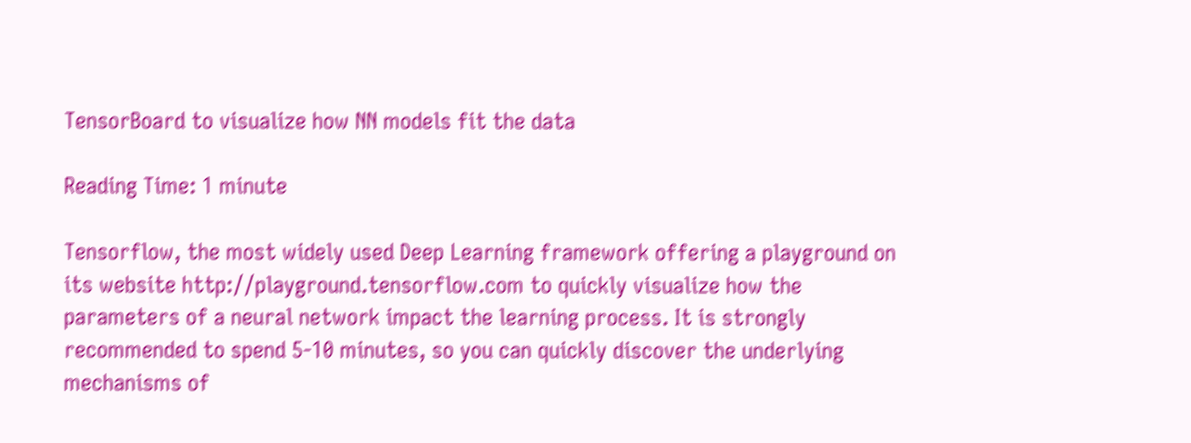TensorBoard to visualize how NN models fit the data

Reading Time: 1 minute

Tensorflow, the most widely used Deep Learning framework offering a playground on its website http://playground.tensorflow.com to quickly visualize how the parameters of a neural network impact the learning process. It is strongly recommended to spend 5-10 minutes, so you can quickly discover the underlying mechanisms of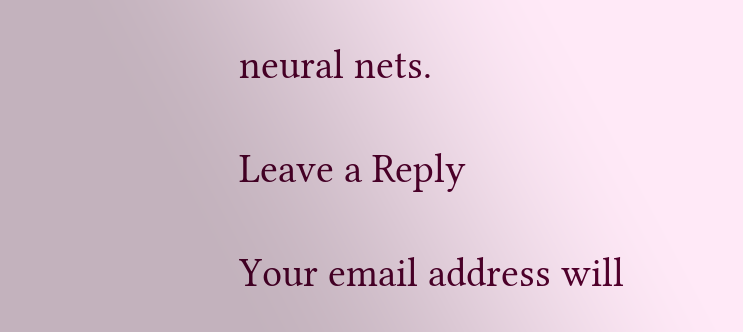neural nets.

Leave a Reply

Your email address will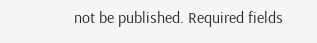not be published. Required fields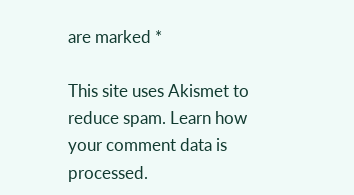are marked *

This site uses Akismet to reduce spam. Learn how your comment data is processed.